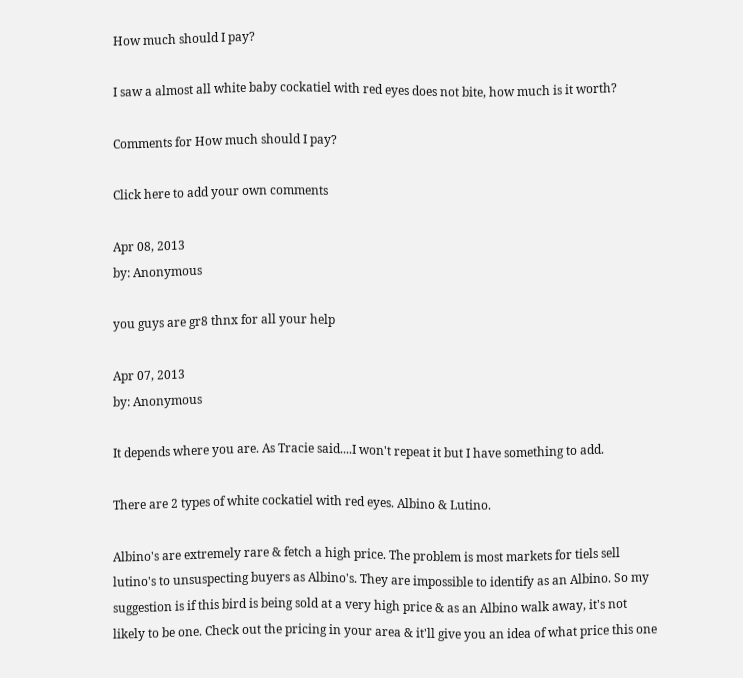How much should I pay?

I saw a almost all white baby cockatiel with red eyes does not bite, how much is it worth?

Comments for How much should I pay?

Click here to add your own comments

Apr 08, 2013
by: Anonymous

you guys are gr8 thnx for all your help

Apr 07, 2013
by: Anonymous

It depends where you are. As Tracie said....I won't repeat it but I have something to add.

There are 2 types of white cockatiel with red eyes. Albino & Lutino.

Albino's are extremely rare & fetch a high price. The problem is most markets for tiels sell lutino's to unsuspecting buyers as Albino's. They are impossible to identify as an Albino. So my suggestion is if this bird is being sold at a very high price & as an Albino walk away, it's not likely to be one. Check out the pricing in your area & it'll give you an idea of what price this one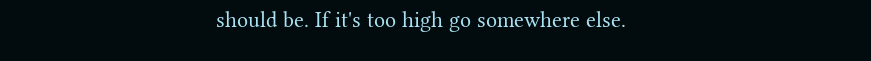should be. If it's too high go somewhere else.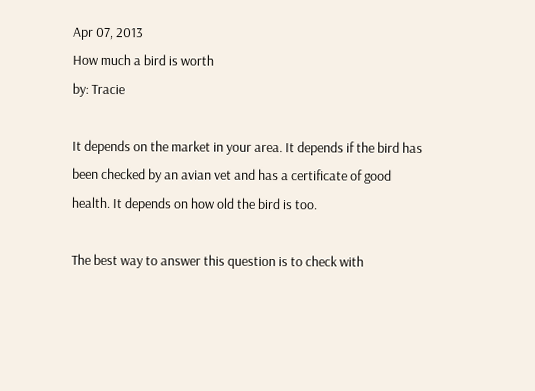Apr 07, 2013
How much a bird is worth
by: Tracie

It depends on the market in your area. It depends if the bird has been checked by an avian vet and has a certificate of good health. It depends on how old the bird is too.

The best way to answer this question is to check with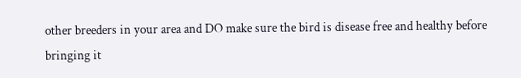other breeders in your area and DO make sure the bird is disease free and healthy before bringing it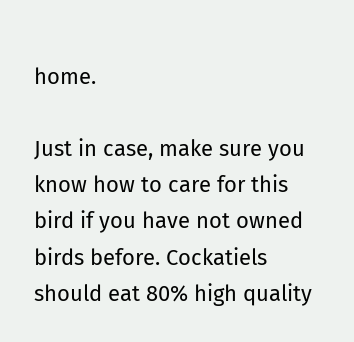home.

Just in case, make sure you know how to care for this bird if you have not owned birds before. Cockatiels should eat 80% high quality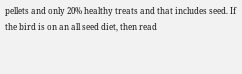pellets and only 20% healthy treats and that includes seed. If the bird is on an all seed diet, then read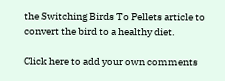the Switching Birds To Pellets article to convert the bird to a healthy diet.

Click here to add your own comments